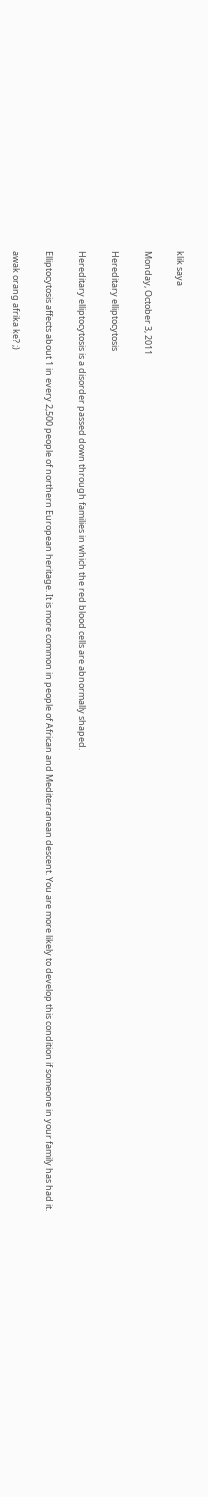klik saya

Monday, October 3, 2011

Hereditary elliptocytosis

Hereditary elliptocytosis is a disorder passed down through families in which the red blood cells are abnormally shaped.

Elliptocytosis affects about 1 in every 2,500 people of northern European heritage. It is more common in people of African and Mediterranean descent. You are more likely to develop this condition if someone in your family has had it.

awak orang afrika ke? ;)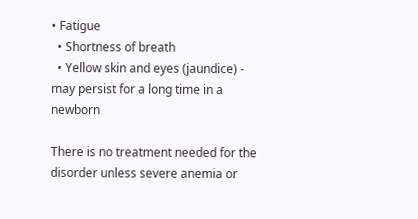• Fatigue
  • Shortness of breath
  • Yellow skin and eyes (jaundice) - may persist for a long time in a newborn

There is no treatment needed for the disorder unless severe anemia or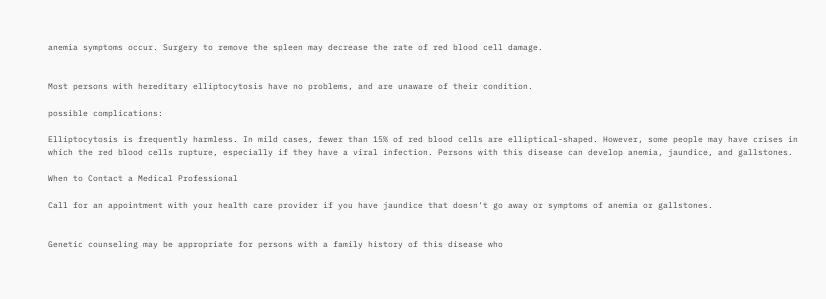anemia symptoms occur. Surgery to remove the spleen may decrease the rate of red blood cell damage.


Most persons with hereditary elliptocytosis have no problems, and are unaware of their condition.

possible complications:

Elliptocytosis is frequently harmless. In mild cases, fewer than 15% of red blood cells are elliptical-shaped. However, some people may have crises in which the red blood cells rupture, especially if they have a viral infection. Persons with this disease can develop anemia, jaundice, and gallstones.

When to Contact a Medical Professional

Call for an appointment with your health care provider if you have jaundice that doesn't go away or symptoms of anemia or gallstones.


Genetic counseling may be appropriate for persons with a family history of this disease who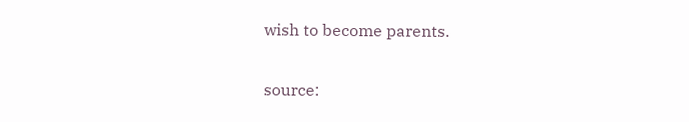wish to become parents.

source: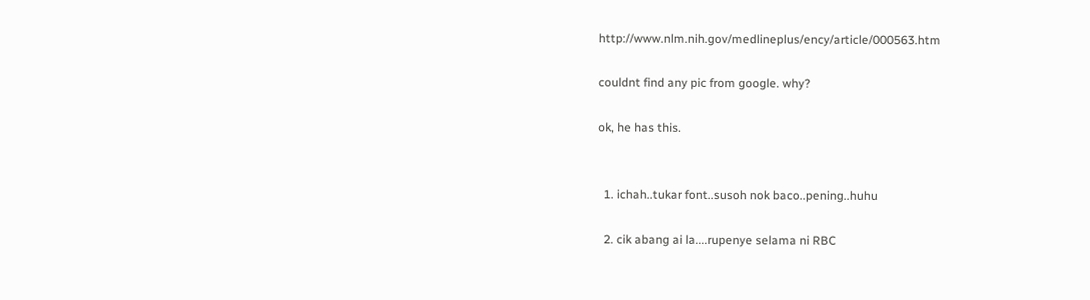http://www.nlm.nih.gov/medlineplus/ency/article/000563.htm

couldnt find any pic from google. why?

ok, he has this.


  1. ichah..tukar font..susoh nok baco..pening..huhu

  2. cik abang ai la....rupenye selama ni RBC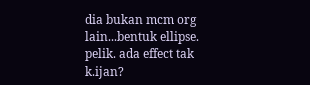dia bukan mcm org lain...bentuk ellipse. pelik. ada effect tak k.ijan?